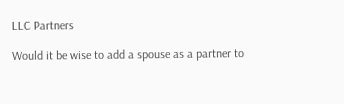LLC Partners

Would it be wise to add a spouse as a partner to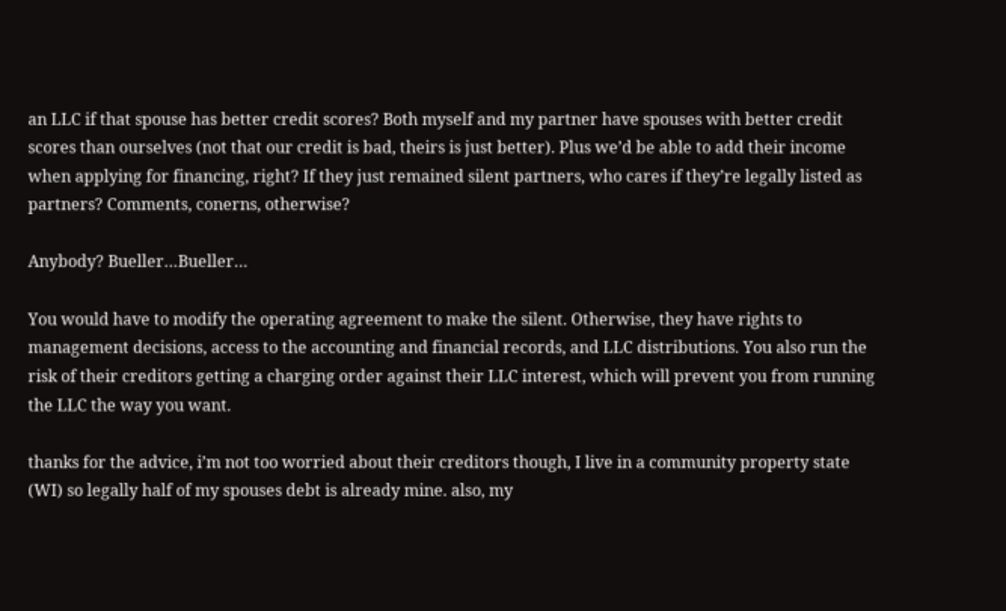an LLC if that spouse has better credit scores? Both myself and my partner have spouses with better credit scores than ourselves (not that our credit is bad, theirs is just better). Plus we’d be able to add their income when applying for financing, right? If they just remained silent partners, who cares if they’re legally listed as partners? Comments, conerns, otherwise?

Anybody? Bueller…Bueller…

You would have to modify the operating agreement to make the silent. Otherwise, they have rights to management decisions, access to the accounting and financial records, and LLC distributions. You also run the risk of their creditors getting a charging order against their LLC interest, which will prevent you from running the LLC the way you want.

thanks for the advice, i’m not too worried about their creditors though, I live in a community property state (WI) so legally half of my spouses debt is already mine. also, my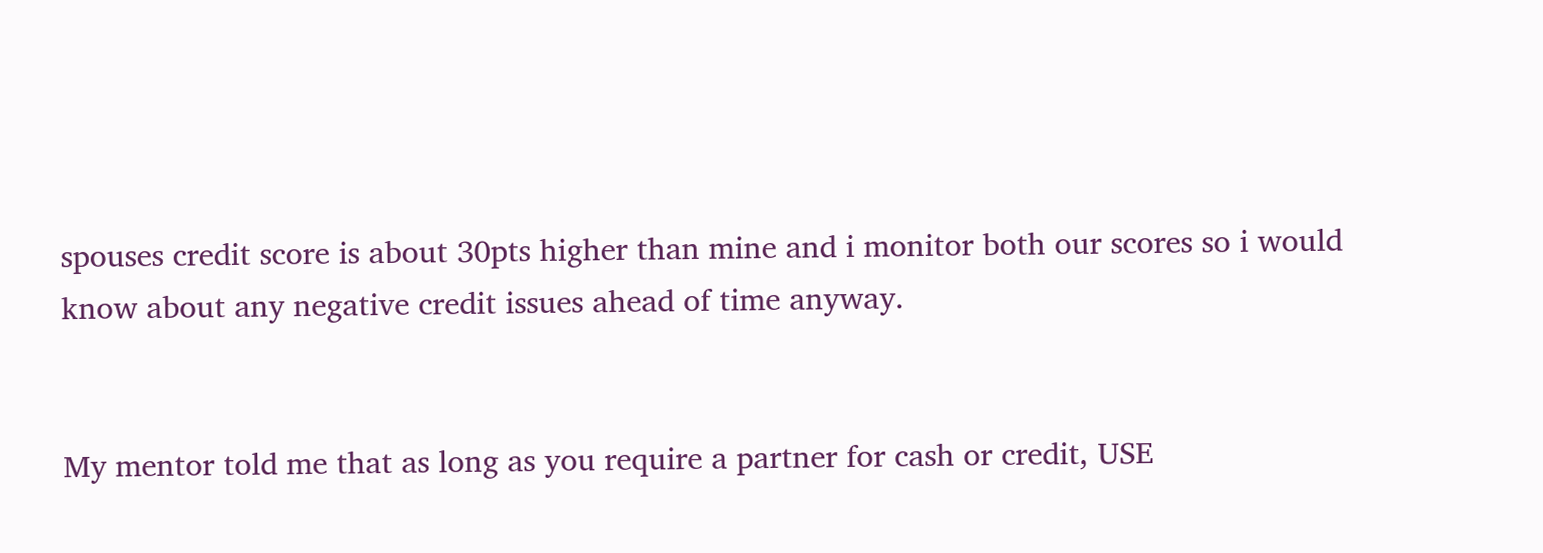spouses credit score is about 30pts higher than mine and i monitor both our scores so i would know about any negative credit issues ahead of time anyway.


My mentor told me that as long as you require a partner for cash or credit, USE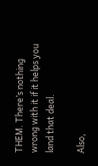THEM. There’s nothing wrong with it if it helps you land that deal.

Also,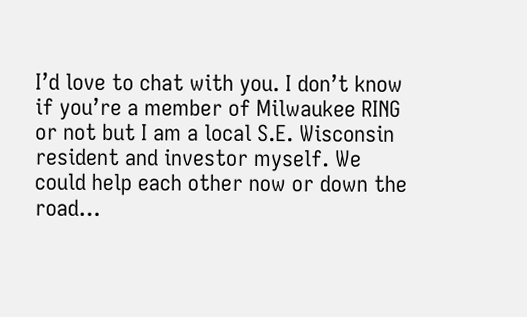I’d love to chat with you. I don’t know if you’re a member of Milwaukee RING or not but I am a local S.E. Wisconsin resident and investor myself. We could help each other now or down the road…